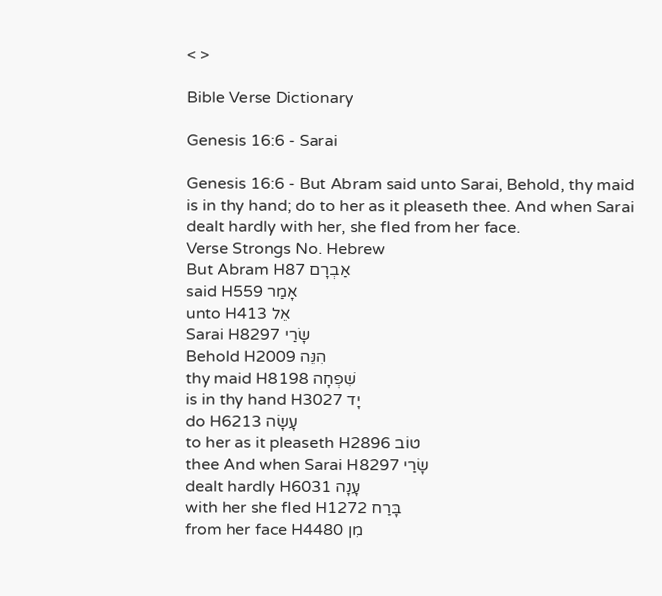< >

Bible Verse Dictionary

Genesis 16:6 - Sarai

Genesis 16:6 - But Abram said unto Sarai, Behold, thy maid is in thy hand; do to her as it pleaseth thee. And when Sarai dealt hardly with her, she fled from her face.
Verse Strongs No. Hebrew
But Abram H87 אַבְרָם
said H559 אָמַר
unto H413 אֵל
Sarai H8297 שָׂרַי
Behold H2009 הִנֵּה
thy maid H8198 שִׁפְחָה
is in thy hand H3027 יָד
do H6213 עָשָׂה
to her as it pleaseth H2896 טוֹב
thee And when Sarai H8297 שָׂרַי
dealt hardly H6031 עָנָה
with her she fled H1272 בָּרַח
from her face H4480 מִן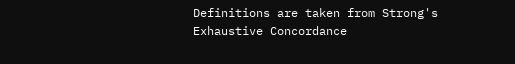Definitions are taken from Strong's Exhaustive Concordance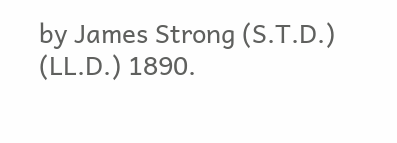by James Strong (S.T.D.) (LL.D.) 1890.